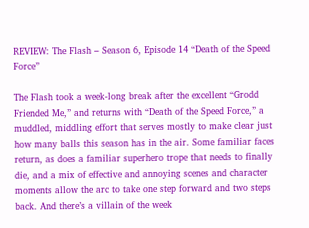REVIEW: The Flash – Season 6, Episode 14 “Death of the Speed Force”

The Flash took a week-long break after the excellent “Grodd Friended Me,” and returns with “Death of the Speed Force,” a muddled, middling effort that serves mostly to make clear just how many balls this season has in the air. Some familiar faces return, as does a familiar superhero trope that needs to finally die, and a mix of effective and annoying scenes and character moments allow the arc to take one step forward and two steps back. And there’s a villain of the week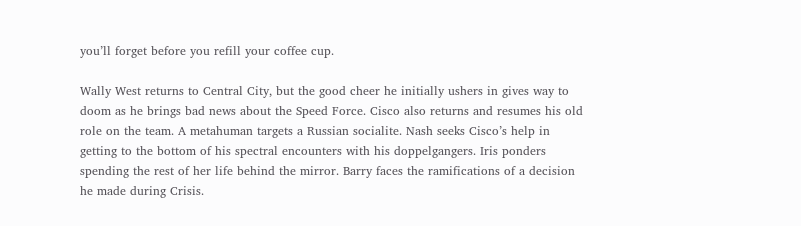you’ll forget before you refill your coffee cup.

Wally West returns to Central City, but the good cheer he initially ushers in gives way to doom as he brings bad news about the Speed Force. Cisco also returns and resumes his old role on the team. A metahuman targets a Russian socialite. Nash seeks Cisco’s help in getting to the bottom of his spectral encounters with his doppelgangers. Iris ponders spending the rest of her life behind the mirror. Barry faces the ramifications of a decision he made during Crisis.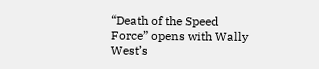“Death of the Speed Force” opens with Wally West’s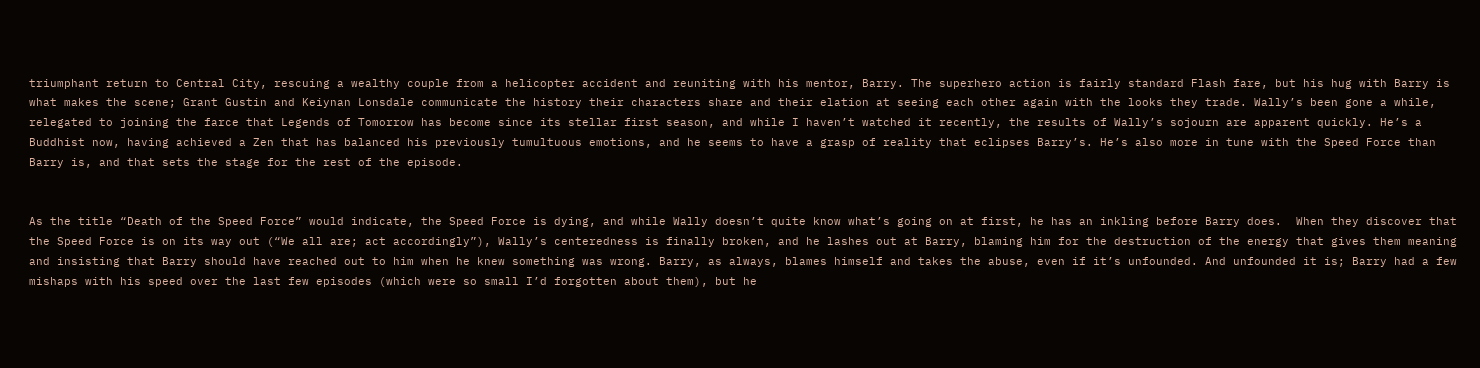triumphant return to Central City, rescuing a wealthy couple from a helicopter accident and reuniting with his mentor, Barry. The superhero action is fairly standard Flash fare, but his hug with Barry is what makes the scene; Grant Gustin and Keiynan Lonsdale communicate the history their characters share and their elation at seeing each other again with the looks they trade. Wally’s been gone a while, relegated to joining the farce that Legends of Tomorrow has become since its stellar first season, and while I haven’t watched it recently, the results of Wally’s sojourn are apparent quickly. He’s a Buddhist now, having achieved a Zen that has balanced his previously tumultuous emotions, and he seems to have a grasp of reality that eclipses Barry’s. He’s also more in tune with the Speed Force than Barry is, and that sets the stage for the rest of the episode.


As the title “Death of the Speed Force” would indicate, the Speed Force is dying, and while Wally doesn’t quite know what’s going on at first, he has an inkling before Barry does.  When they discover that the Speed Force is on its way out (“We all are; act accordingly”), Wally’s centeredness is finally broken, and he lashes out at Barry, blaming him for the destruction of the energy that gives them meaning and insisting that Barry should have reached out to him when he knew something was wrong. Barry, as always, blames himself and takes the abuse, even if it’s unfounded. And unfounded it is; Barry had a few mishaps with his speed over the last few episodes (which were so small I’d forgotten about them), but he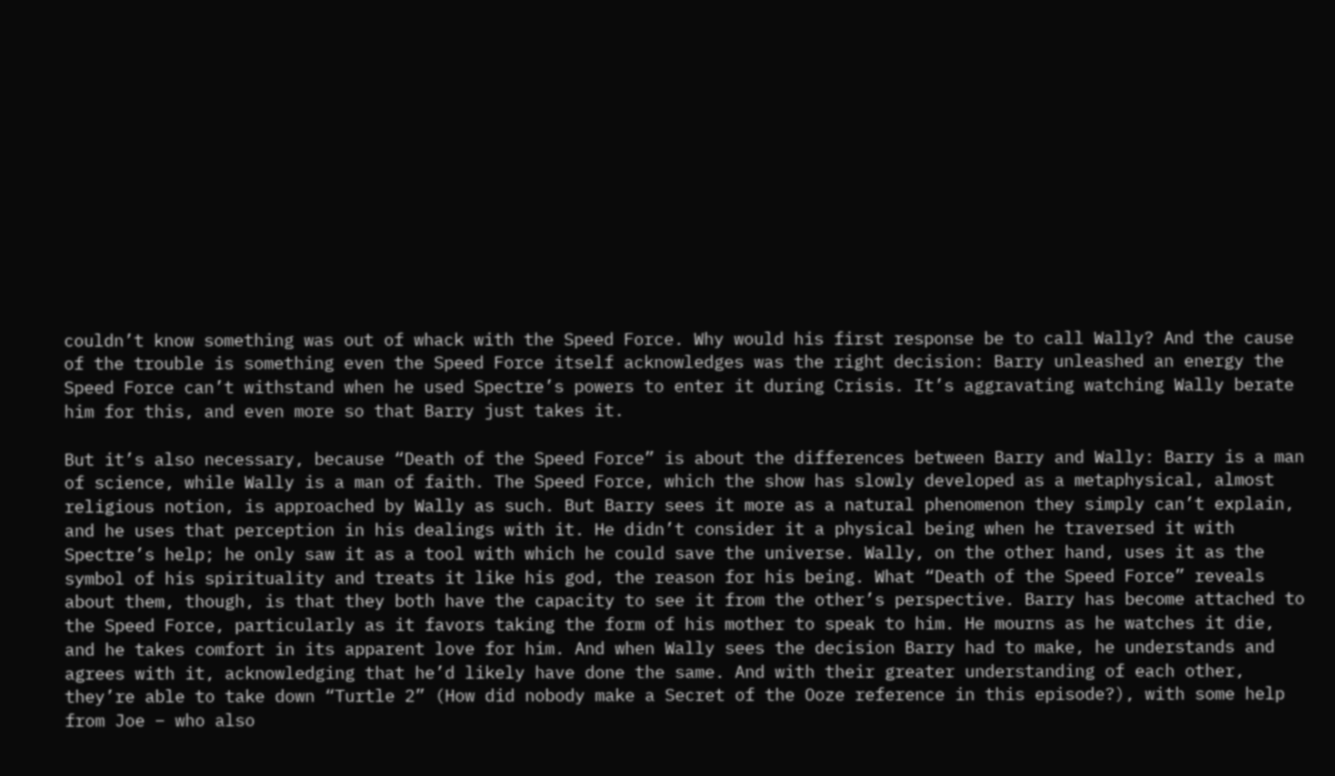couldn’t know something was out of whack with the Speed Force. Why would his first response be to call Wally? And the cause of the trouble is something even the Speed Force itself acknowledges was the right decision: Barry unleashed an energy the Speed Force can’t withstand when he used Spectre’s powers to enter it during Crisis. It’s aggravating watching Wally berate him for this, and even more so that Barry just takes it.

But it’s also necessary, because “Death of the Speed Force” is about the differences between Barry and Wally: Barry is a man of science, while Wally is a man of faith. The Speed Force, which the show has slowly developed as a metaphysical, almost religious notion, is approached by Wally as such. But Barry sees it more as a natural phenomenon they simply can’t explain, and he uses that perception in his dealings with it. He didn’t consider it a physical being when he traversed it with Spectre’s help; he only saw it as a tool with which he could save the universe. Wally, on the other hand, uses it as the symbol of his spirituality and treats it like his god, the reason for his being. What “Death of the Speed Force” reveals about them, though, is that they both have the capacity to see it from the other’s perspective. Barry has become attached to the Speed Force, particularly as it favors taking the form of his mother to speak to him. He mourns as he watches it die, and he takes comfort in its apparent love for him. And when Wally sees the decision Barry had to make, he understands and agrees with it, acknowledging that he’d likely have done the same. And with their greater understanding of each other, they’re able to take down “Turtle 2” (How did nobody make a Secret of the Ooze reference in this episode?), with some help from Joe – who also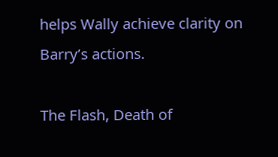helps Wally achieve clarity on Barry’s actions.

The Flash, Death of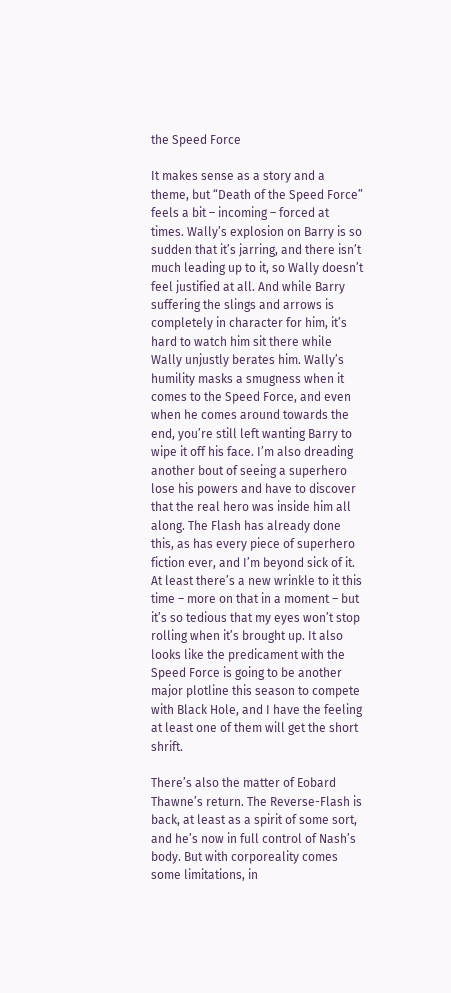the Speed Force

It makes sense as a story and a theme, but “Death of the Speed Force” feels a bit – incoming – forced at times. Wally’s explosion on Barry is so sudden that it’s jarring, and there isn’t much leading up to it, so Wally doesn’t feel justified at all. And while Barry suffering the slings and arrows is completely in character for him, it’s hard to watch him sit there while Wally unjustly berates him. Wally’s humility masks a smugness when it comes to the Speed Force, and even when he comes around towards the end, you’re still left wanting Barry to wipe it off his face. I’m also dreading another bout of seeing a superhero lose his powers and have to discover that the real hero was inside him all along. The Flash has already done this, as has every piece of superhero fiction ever, and I’m beyond sick of it. At least there’s a new wrinkle to it this time – more on that in a moment – but it’s so tedious that my eyes won’t stop rolling when it’s brought up. It also looks like the predicament with the Speed Force is going to be another major plotline this season to compete with Black Hole, and I have the feeling at least one of them will get the short shrift.

There’s also the matter of Eobard Thawne’s return. The Reverse-Flash is back, at least as a spirit of some sort, and he’s now in full control of Nash’s body. But with corporeality comes some limitations, in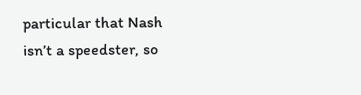particular that Nash isn’t a speedster, so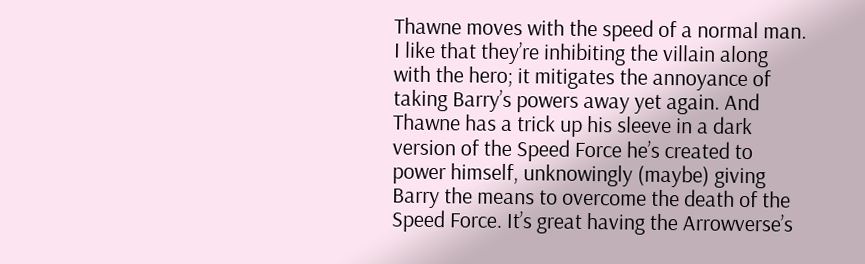Thawne moves with the speed of a normal man. I like that they’re inhibiting the villain along with the hero; it mitigates the annoyance of taking Barry’s powers away yet again. And Thawne has a trick up his sleeve in a dark version of the Speed Force he’s created to power himself, unknowingly (maybe) giving Barry the means to overcome the death of the Speed Force. It’s great having the Arrowverse’s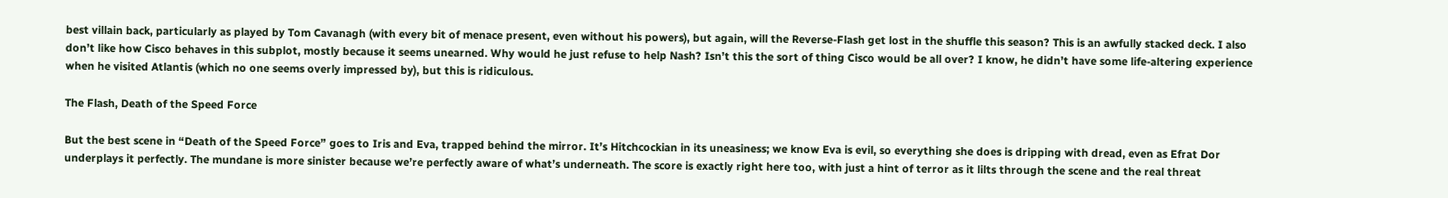best villain back, particularly as played by Tom Cavanagh (with every bit of menace present, even without his powers), but again, will the Reverse-Flash get lost in the shuffle this season? This is an awfully stacked deck. I also don’t like how Cisco behaves in this subplot, mostly because it seems unearned. Why would he just refuse to help Nash? Isn’t this the sort of thing Cisco would be all over? I know, he didn’t have some life-altering experience when he visited Atlantis (which no one seems overly impressed by), but this is ridiculous.

The Flash, Death of the Speed Force

But the best scene in “Death of the Speed Force” goes to Iris and Eva, trapped behind the mirror. It’s Hitchcockian in its uneasiness; we know Eva is evil, so everything she does is dripping with dread, even as Efrat Dor underplays it perfectly. The mundane is more sinister because we’re perfectly aware of what’s underneath. The score is exactly right here too, with just a hint of terror as it lilts through the scene and the real threat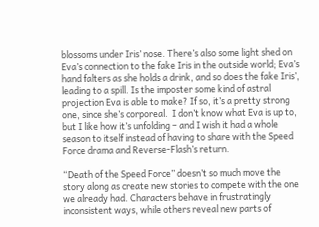blossoms under Iris’ nose. There’s also some light shed on Eva’s connection to the fake Iris in the outside world; Eva’s hand falters as she holds a drink, and so does the fake Iris’, leading to a spill. Is the imposter some kind of astral projection Eva is able to make? If so, it’s a pretty strong one, since she’s corporeal.  I don’t know what Eva is up to, but I like how it’s unfolding – and I wish it had a whole season to itself instead of having to share with the Speed Force drama and Reverse-Flash’s return.

“Death of the Speed Force” doesn’t so much move the story along as create new stories to compete with the one we already had. Characters behave in frustratingly inconsistent ways, while others reveal new parts of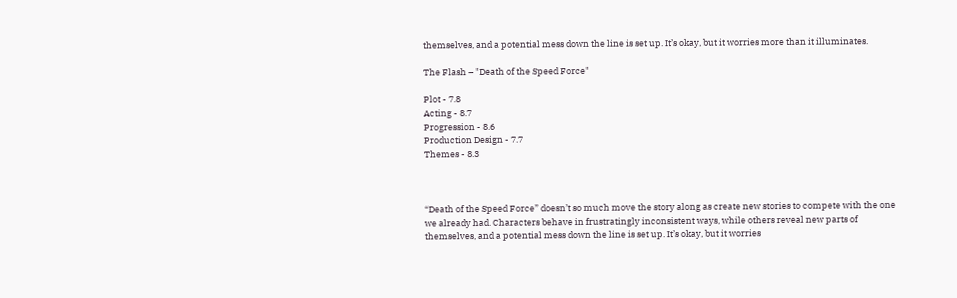themselves, and a potential mess down the line is set up. It’s okay, but it worries more than it illuminates.

The Flash – "Death of the Speed Force"

Plot - 7.8
Acting - 8.7
Progression - 8.6
Production Design - 7.7
Themes - 8.3



“Death of the Speed Force” doesn’t so much move the story along as create new stories to compete with the one we already had. Characters behave in frustratingly inconsistent ways, while others reveal new parts of themselves, and a potential mess down the line is set up. It’s okay, but it worries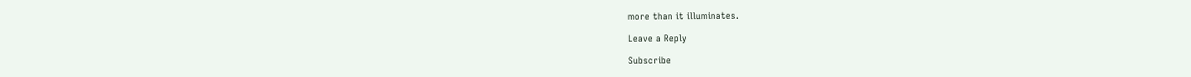more than it illuminates.

Leave a Reply

Subscribe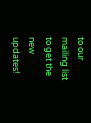to our mailing list to get the new updates!